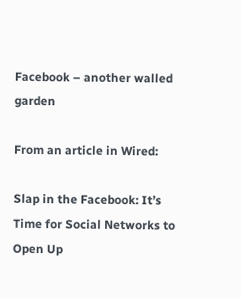Facebook – another walled garden

From an article in Wired:

Slap in the Facebook: It’s Time for Social Networks to Open Up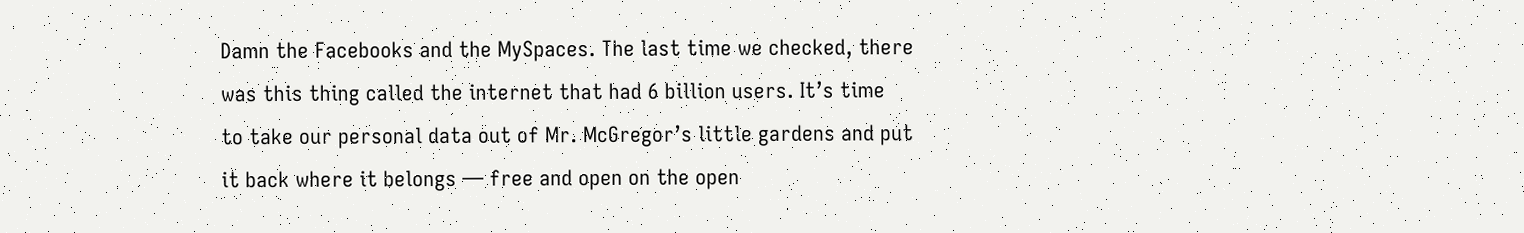Damn the Facebooks and the MySpaces. The last time we checked, there
was this thing called the internet that had 6 billion users. It’s time
to take our personal data out of Mr. McGregor’s little gardens and put
it back where it belongs — free and open on the open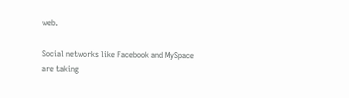web.

Social networks like Facebook and MySpace are taking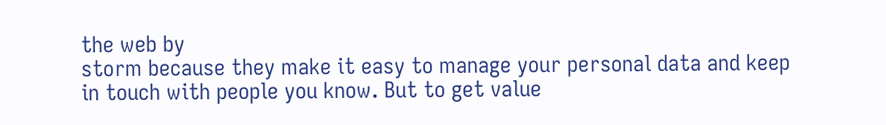the web by
storm because they make it easy to manage your personal data and keep
in touch with people you know. But to get value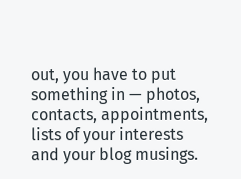out, you have to put
something in — photos, contacts, appointments, lists of your interests
and your blog musings.